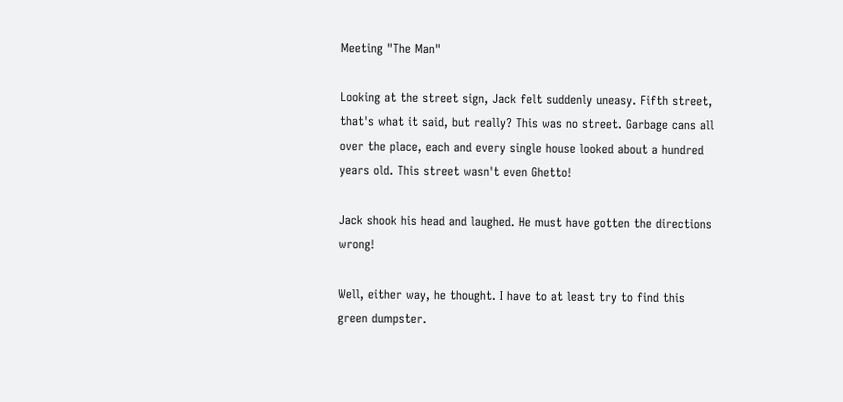Meeting "The Man"

Looking at the street sign, Jack felt suddenly uneasy. Fifth street, that's what it said, but really? This was no street. Garbage cans all over the place, each and every single house looked about a hundred years old. This street wasn't even Ghetto!

Jack shook his head and laughed. He must have gotten the directions wrong!

Well, either way, he thought. I have to at least try to find this green dumpster.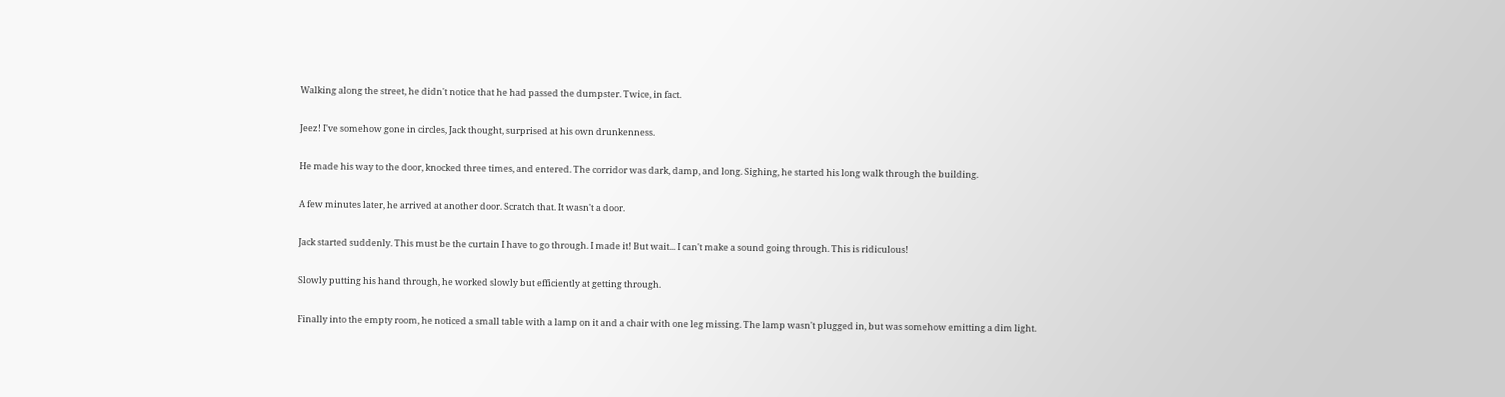Walking along the street, he didn't notice that he had passed the dumpster. Twice, in fact.

Jeez! I've somehow gone in circles, Jack thought, surprised at his own drunkenness.

He made his way to the door, knocked three times, and entered. The corridor was dark, damp, and long. Sighing, he started his long walk through the building.

A few minutes later, he arrived at another door. Scratch that. It wasn't a door.

Jack started suddenly. This must be the curtain I have to go through. I made it! But wait... I can't make a sound going through. This is ridiculous!

Slowly putting his hand through, he worked slowly but efficiently at getting through.

Finally into the empty room, he noticed a small table with a lamp on it and a chair with one leg missing. The lamp wasn't plugged in, but was somehow emitting a dim light.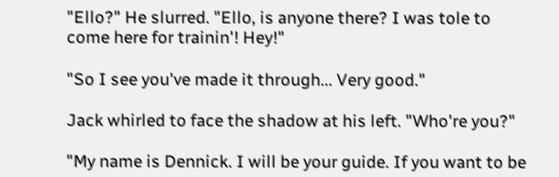"Ello?" He slurred. "Ello, is anyone there? I was tole to come here for trainin'! Hey!"

"So I see you've made it through... Very good."

Jack whirled to face the shadow at his left. "Who're you?"

"My name is Dennick. I will be your guide. If you want to be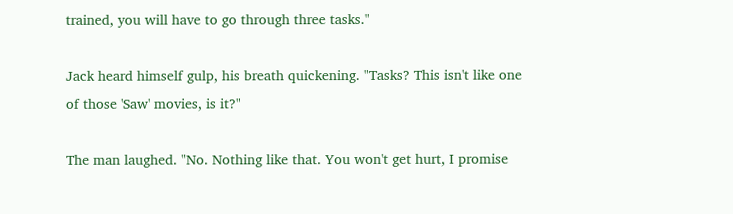trained, you will have to go through three tasks."

Jack heard himself gulp, his breath quickening. "Tasks? This isn't like one of those 'Saw' movies, is it?"

The man laughed. "No. Nothing like that. You won't get hurt, I promise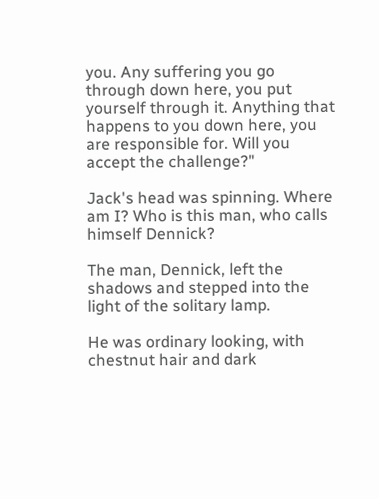you. Any suffering you go through down here, you put yourself through it. Anything that happens to you down here, you are responsible for. Will you accept the challenge?"

Jack's head was spinning. Where am I? Who is this man, who calls himself Dennick?

The man, Dennick, left the shadows and stepped into the light of the solitary lamp.

He was ordinary looking, with chestnut hair and dark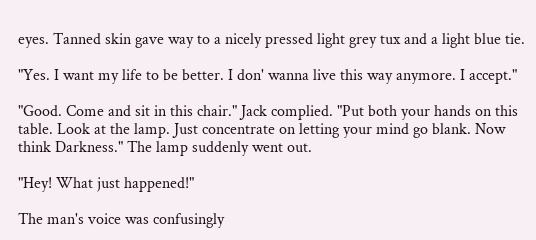eyes. Tanned skin gave way to a nicely pressed light grey tux and a light blue tie.

"Yes. I want my life to be better. I don' wanna live this way anymore. I accept."

"Good. Come and sit in this chair." Jack complied. "Put both your hands on this table. Look at the lamp. Just concentrate on letting your mind go blank. Now think Darkness." The lamp suddenly went out.

"Hey! What just happened!"

The man's voice was confusingly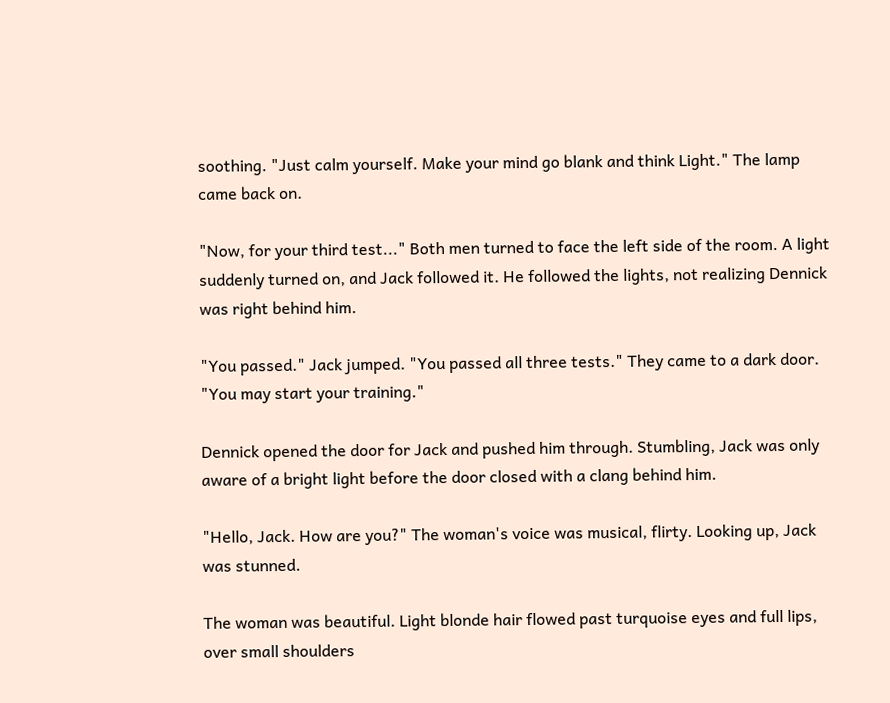soothing. "Just calm yourself. Make your mind go blank and think Light." The lamp came back on.

"Now, for your third test..." Both men turned to face the left side of the room. A light suddenly turned on, and Jack followed it. He followed the lights, not realizing Dennick was right behind him.

"You passed." Jack jumped. "You passed all three tests." They came to a dark door. "You may start your training."

Dennick opened the door for Jack and pushed him through. Stumbling, Jack was only aware of a bright light before the door closed with a clang behind him.

"Hello, Jack. How are you?" The woman's voice was musical, flirty. Looking up, Jack was stunned.

The woman was beautiful. Light blonde hair flowed past turquoise eyes and full lips, over small shoulders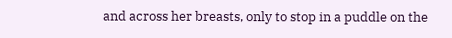and across her breasts, only to stop in a puddle on the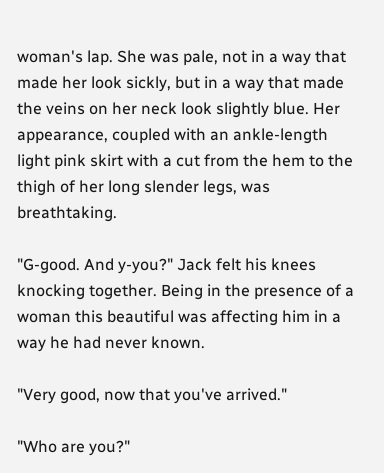woman's lap. She was pale, not in a way that made her look sickly, but in a way that made the veins on her neck look slightly blue. Her appearance, coupled with an ankle-length light pink skirt with a cut from the hem to the thigh of her long slender legs, was breathtaking.

"G-good. And y-you?" Jack felt his knees knocking together. Being in the presence of a woman this beautiful was affecting him in a way he had never known.

"Very good, now that you've arrived."

"Who are you?"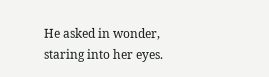He asked in wonder, staring into her eyes.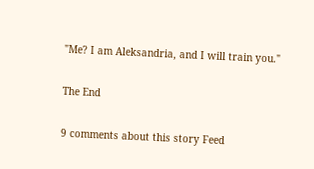"Me? I am Aleksandria, and I will train you."

The End

9 comments about this story Feed